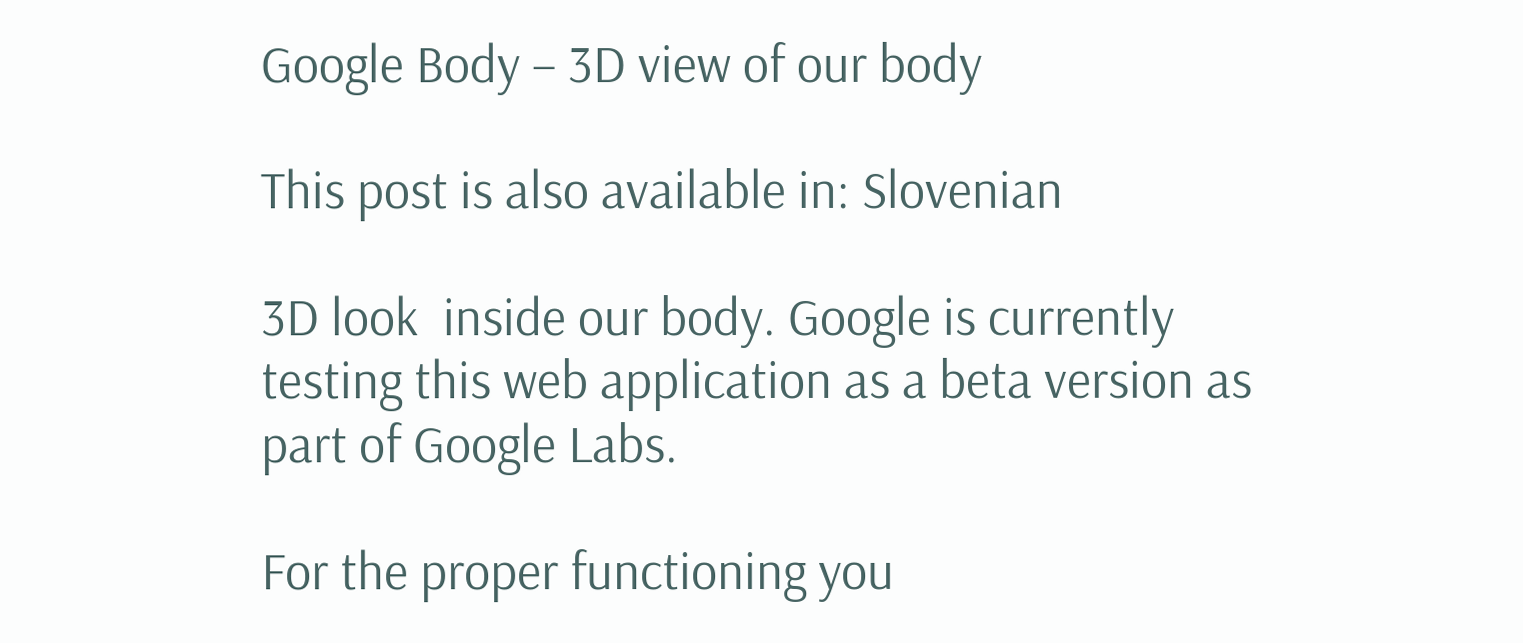Google Body – 3D view of our body

This post is also available in: Slovenian

3D look  inside our body. Google is currently testing this web application as a beta version as part of Google Labs.

For the proper functioning you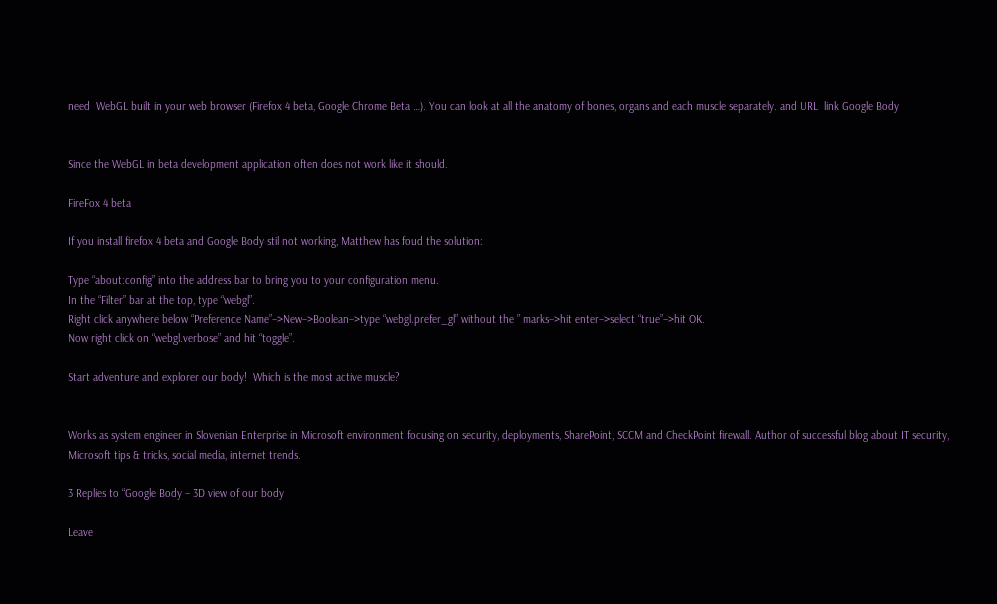need  WebGL built in your web browser (Firefox 4 beta, Google Chrome Beta …). You can look at all the anatomy of bones, organs and each muscle separately. and URL  link Google Body


Since the WebGL in beta development application often does not work like it should.

FireFox 4 beta

If you install firefox 4 beta and Google Body stil not working, Matthew has foud the solution:

Type “about:config” into the address bar to bring you to your configuration menu.
In the “Filter” bar at the top, type “webgl”.
Right click anywhere below “Preference Name”–>New–>Boolean–>type “webgl.prefer_gl” without the ” marks–>hit enter–>select “true”–>hit OK.
Now right click on “webgl.verbose” and hit “toggle”.

Start adventure and explorer our body!  Which is the most active muscle?


Works as system engineer in Slovenian Enterprise in Microsoft environment focusing on security, deployments, SharePoint, SCCM and CheckPoint firewall. Author of successful blog about IT security, Microsoft tips & tricks, social media, internet trends.

3 Replies to “Google Body – 3D view of our body

Leave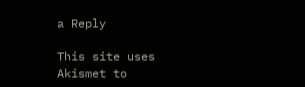a Reply

This site uses Akismet to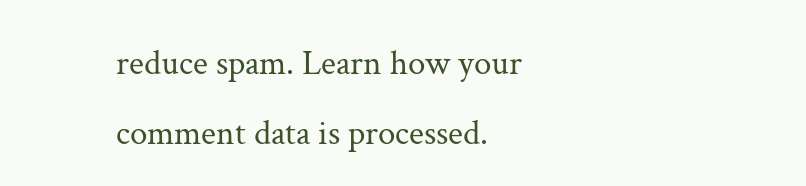reduce spam. Learn how your comment data is processed.